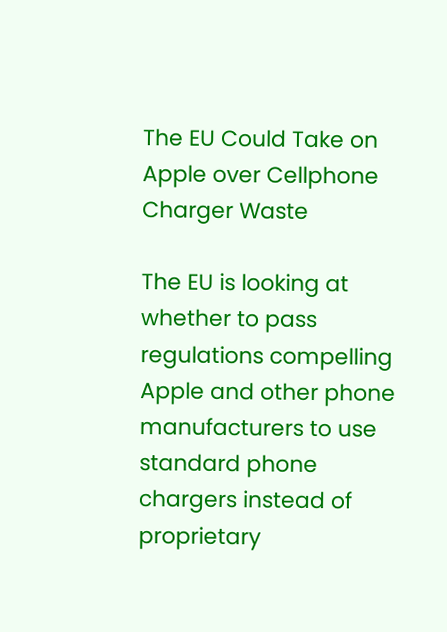The EU Could Take on Apple over Cellphone Charger Waste

The EU is looking at whether to pass regulations compelling Apple and other phone manufacturers to use standard phone chargers instead of proprietary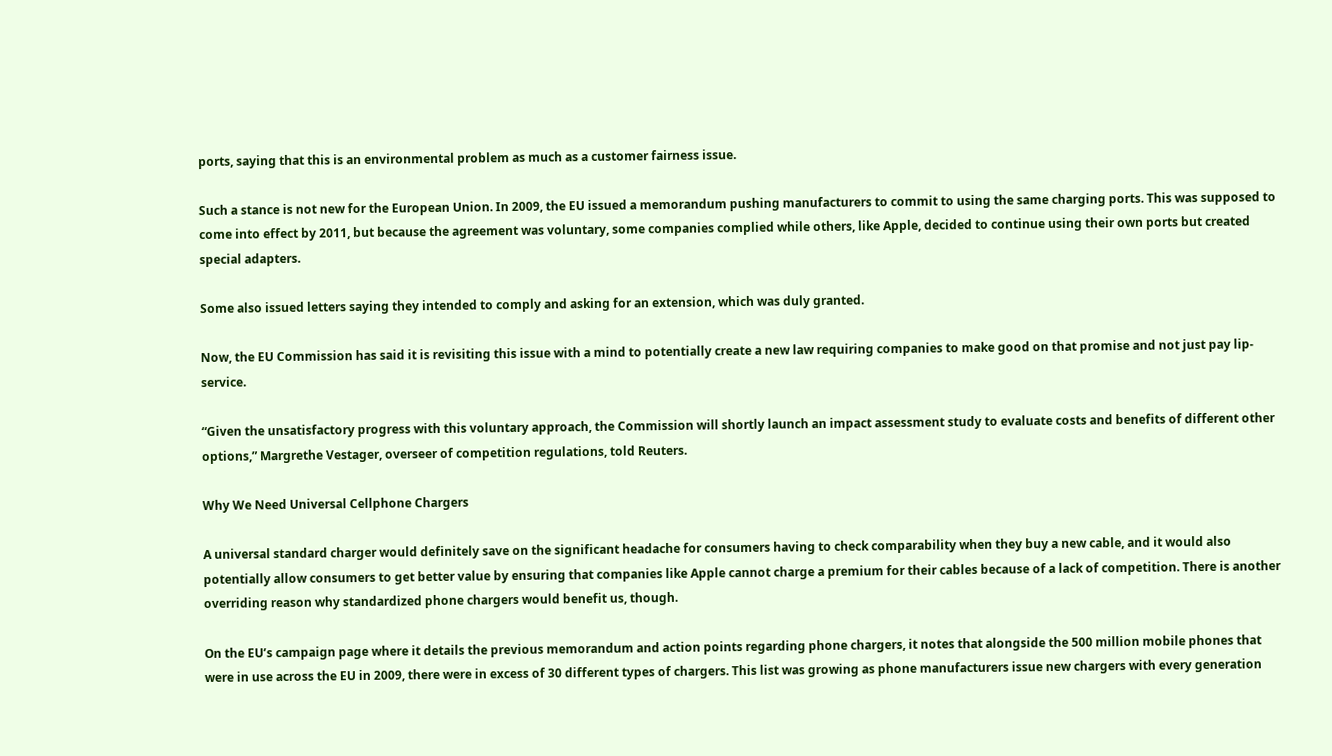ports, saying that this is an environmental problem as much as a customer fairness issue.

Such a stance is not new for the European Union. In 2009, the EU issued a memorandum pushing manufacturers to commit to using the same charging ports. This was supposed to come into effect by 2011, but because the agreement was voluntary, some companies complied while others, like Apple, decided to continue using their own ports but created special adapters.

Some also issued letters saying they intended to comply and asking for an extension, which was duly granted.

Now, the EU Commission has said it is revisiting this issue with a mind to potentially create a new law requiring companies to make good on that promise and not just pay lip-service.

“Given the unsatisfactory progress with this voluntary approach, the Commission will shortly launch an impact assessment study to evaluate costs and benefits of different other options,” Margrethe Vestager, overseer of competition regulations, told Reuters.

Why We Need Universal Cellphone Chargers

A universal standard charger would definitely save on the significant headache for consumers having to check comparability when they buy a new cable, and it would also potentially allow consumers to get better value by ensuring that companies like Apple cannot charge a premium for their cables because of a lack of competition. There is another overriding reason why standardized phone chargers would benefit us, though.

On the EU’s campaign page where it details the previous memorandum and action points regarding phone chargers, it notes that alongside the 500 million mobile phones that were in use across the EU in 2009, there were in excess of 30 different types of chargers. This list was growing as phone manufacturers issue new chargers with every generation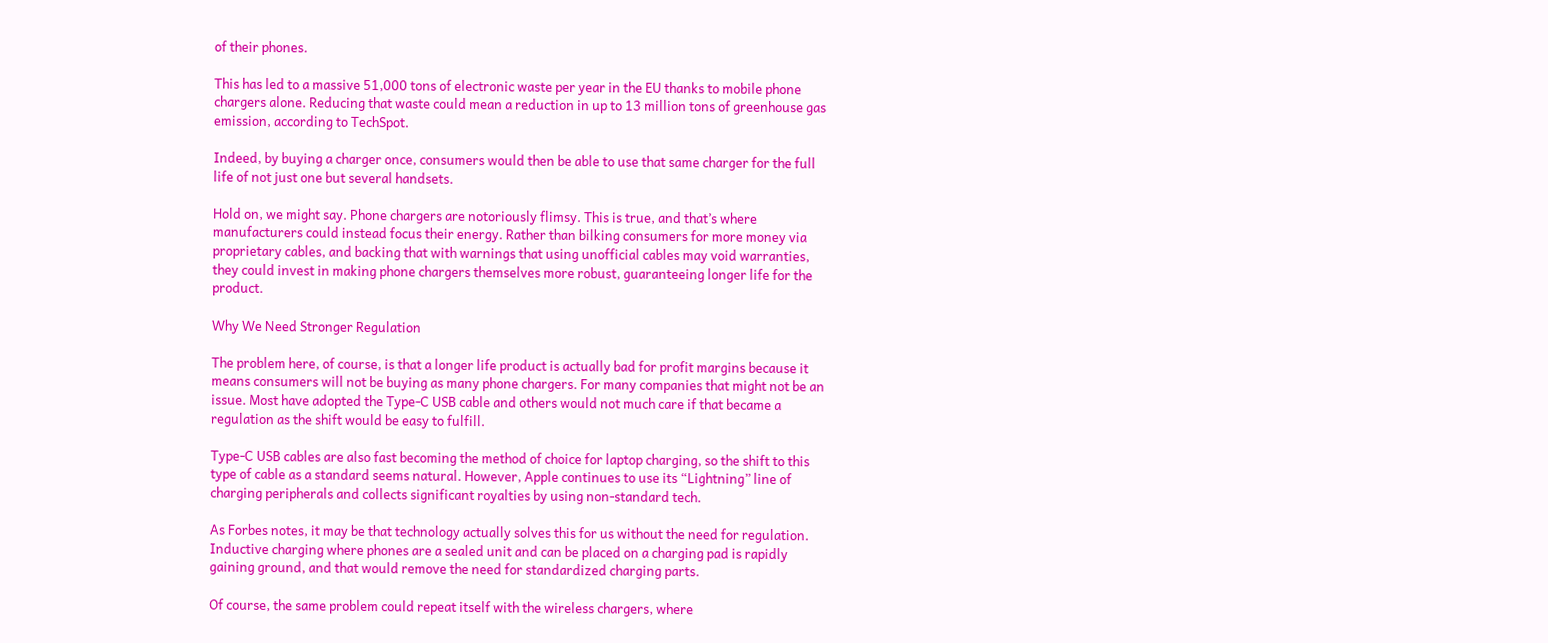of their phones.

This has led to a massive 51,000 tons of electronic waste per year in the EU thanks to mobile phone chargers alone. Reducing that waste could mean a reduction in up to 13 million tons of greenhouse gas emission, according to TechSpot.

Indeed, by buying a charger once, consumers would then be able to use that same charger for the full life of not just one but several handsets.

Hold on, we might say. Phone chargers are notoriously flimsy. This is true, and that’s where manufacturers could instead focus their energy. Rather than bilking consumers for more money via proprietary cables, and backing that with warnings that using unofficial cables may void warranties, they could invest in making phone chargers themselves more robust, guaranteeing longer life for the product.

Why We Need Stronger Regulation

The problem here, of course, is that a longer life product is actually bad for profit margins because it means consumers will not be buying as many phone chargers. For many companies that might not be an issue. Most have adopted the Type-C USB cable and others would not much care if that became a regulation as the shift would be easy to fulfill.

Type-C USB cables are also fast becoming the method of choice for laptop charging, so the shift to this type of cable as a standard seems natural. However, Apple continues to use its “Lightning” line of charging peripherals and collects significant royalties by using non-standard tech.

As Forbes notes, it may be that technology actually solves this for us without the need for regulation. Inductive charging where phones are a sealed unit and can be placed on a charging pad is rapidly gaining ground, and that would remove the need for standardized charging parts.

Of course, the same problem could repeat itself with the wireless chargers, where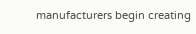manufacturers begin creating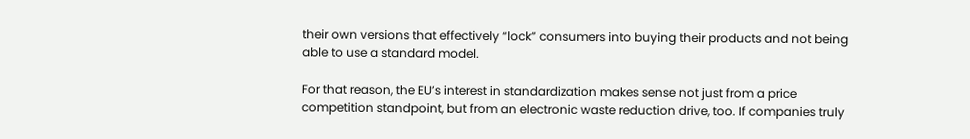their own versions that effectively “lock” consumers into buying their products and not being able to use a standard model.

For that reason, the EU’s interest in standardization makes sense not just from a price competition standpoint, but from an electronic waste reduction drive, too. If companies truly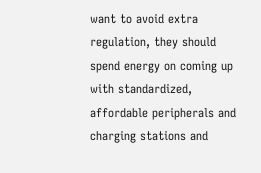want to avoid extra regulation, they should spend energy on coming up with standardized, affordable peripherals and charging stations and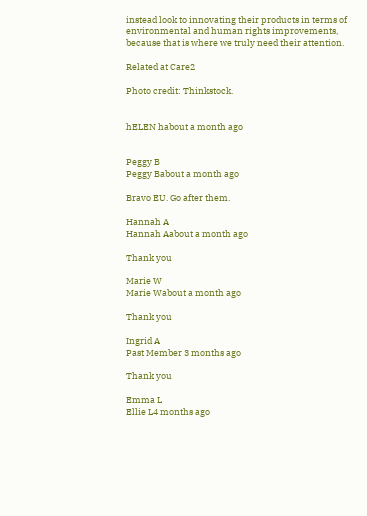instead look to innovating their products in terms of environmental and human rights improvements, because that is where we truly need their attention.

Related at Care2

Photo credit: Thinkstock.


hELEN habout a month ago


Peggy B
Peggy Babout a month ago

Bravo EU. Go after them.

Hannah A
Hannah Aabout a month ago

Thank you

Marie W
Marie Wabout a month ago

Thank you

Ingrid A
Past Member 3 months ago

Thank you

Emma L
Ellie L4 months ago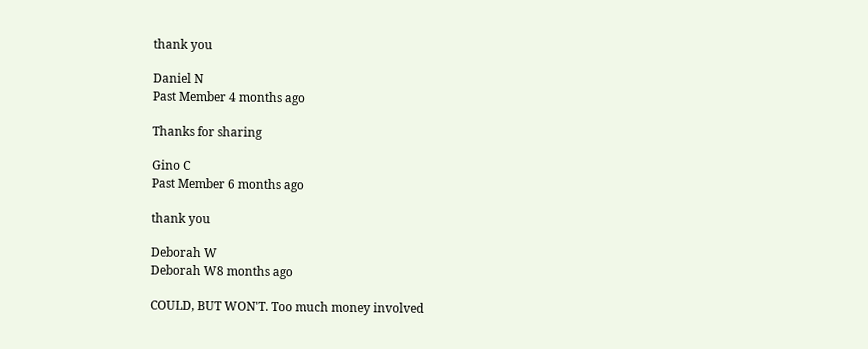thank you

Daniel N
Past Member 4 months ago

Thanks for sharing

Gino C
Past Member 6 months ago

thank you

Deborah W
Deborah W8 months ago

COULD, BUT WON'T. Too much money involved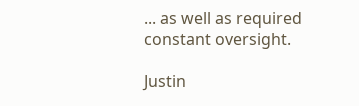... as well as required constant oversight.

Justin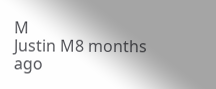M
Justin M8 months ago